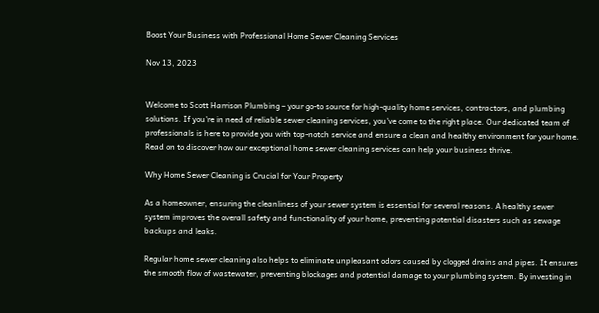Boost Your Business with Professional Home Sewer Cleaning Services

Nov 13, 2023


Welcome to Scott Harrison Plumbing – your go-to source for high-quality home services, contractors, and plumbing solutions. If you're in need of reliable sewer cleaning services, you've come to the right place. Our dedicated team of professionals is here to provide you with top-notch service and ensure a clean and healthy environment for your home. Read on to discover how our exceptional home sewer cleaning services can help your business thrive.

Why Home Sewer Cleaning is Crucial for Your Property

As a homeowner, ensuring the cleanliness of your sewer system is essential for several reasons. A healthy sewer system improves the overall safety and functionality of your home, preventing potential disasters such as sewage backups and leaks.

Regular home sewer cleaning also helps to eliminate unpleasant odors caused by clogged drains and pipes. It ensures the smooth flow of wastewater, preventing blockages and potential damage to your plumbing system. By investing in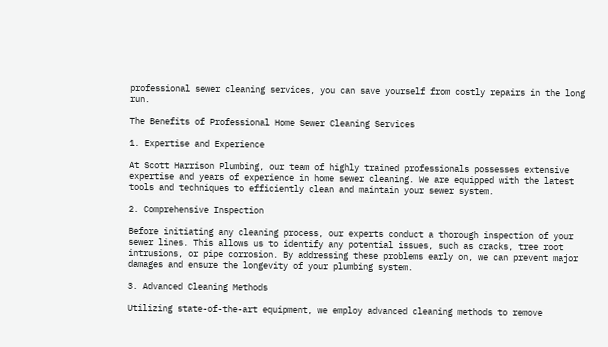professional sewer cleaning services, you can save yourself from costly repairs in the long run.

The Benefits of Professional Home Sewer Cleaning Services

1. Expertise and Experience

At Scott Harrison Plumbing, our team of highly trained professionals possesses extensive expertise and years of experience in home sewer cleaning. We are equipped with the latest tools and techniques to efficiently clean and maintain your sewer system.

2. Comprehensive Inspection

Before initiating any cleaning process, our experts conduct a thorough inspection of your sewer lines. This allows us to identify any potential issues, such as cracks, tree root intrusions, or pipe corrosion. By addressing these problems early on, we can prevent major damages and ensure the longevity of your plumbing system.

3. Advanced Cleaning Methods

Utilizing state-of-the-art equipment, we employ advanced cleaning methods to remove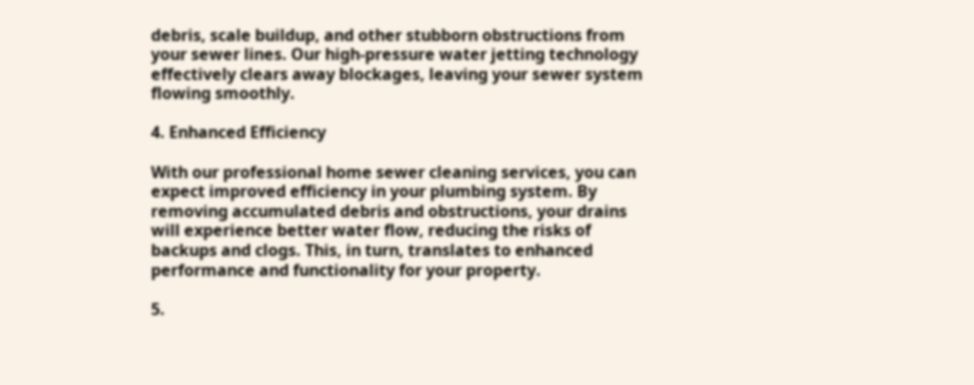debris, scale buildup, and other stubborn obstructions from your sewer lines. Our high-pressure water jetting technology effectively clears away blockages, leaving your sewer system flowing smoothly.

4. Enhanced Efficiency

With our professional home sewer cleaning services, you can expect improved efficiency in your plumbing system. By removing accumulated debris and obstructions, your drains will experience better water flow, reducing the risks of backups and clogs. This, in turn, translates to enhanced performance and functionality for your property.

5.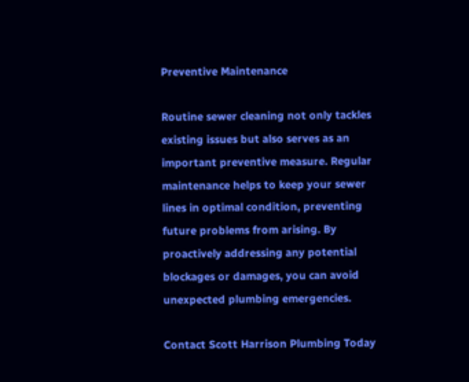Preventive Maintenance

Routine sewer cleaning not only tackles existing issues but also serves as an important preventive measure. Regular maintenance helps to keep your sewer lines in optimal condition, preventing future problems from arising. By proactively addressing any potential blockages or damages, you can avoid unexpected plumbing emergencies.

Contact Scott Harrison Plumbing Today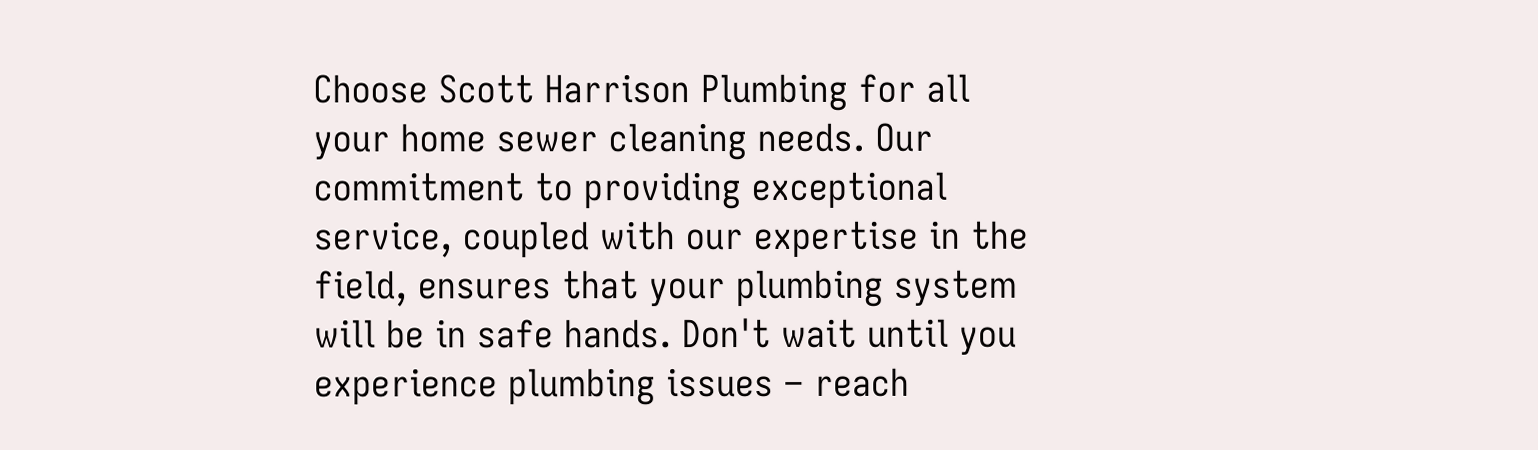Choose Scott Harrison Plumbing for all your home sewer cleaning needs. Our commitment to providing exceptional service, coupled with our expertise in the field, ensures that your plumbing system will be in safe hands. Don't wait until you experience plumbing issues – reach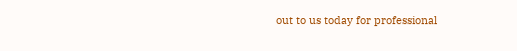out to us today for professional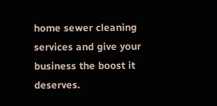home sewer cleaning services and give your business the boost it deserves.